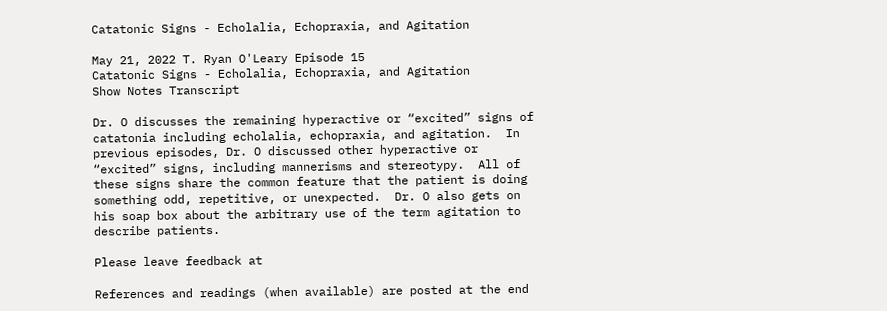Catatonic Signs - Echolalia, Echopraxia, and Agitation

May 21, 2022 T. Ryan O'Leary Episode 15
Catatonic Signs - Echolalia, Echopraxia, and Agitation
Show Notes Transcript

Dr. O discusses the remaining hyperactive or “excited” signs of catatonia including echolalia, echopraxia, and agitation.  In previous episodes, Dr. O discussed other hyperactive or “excited” signs, including mannerisms and stereotypy.  All of these signs share the common feature that the patient is doing something odd, repetitive, or unexpected.  Dr. O also gets on his soap box about the arbitrary use of the term agitation to describe patients.

Please leave feedback at

References and readings (when available) are posted at the end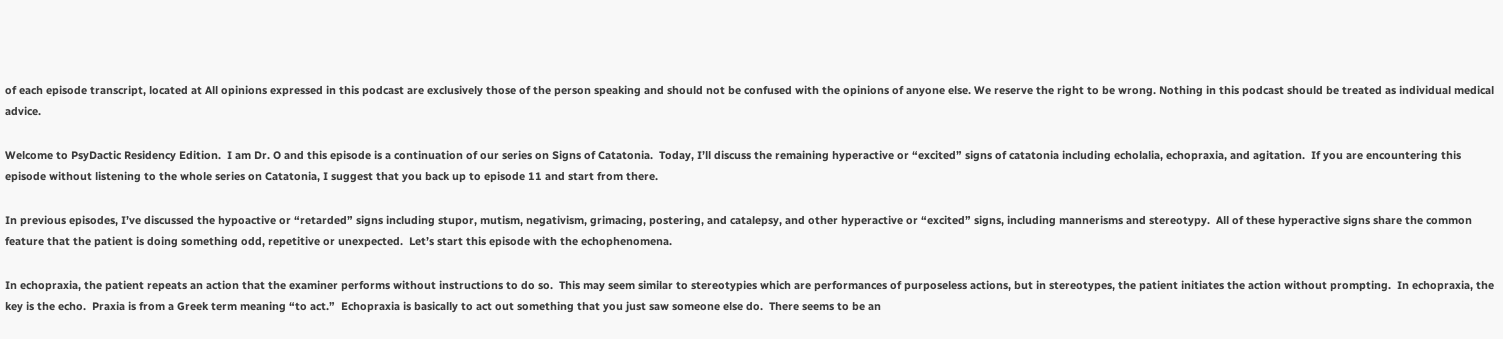of each episode transcript, located at All opinions expressed in this podcast are exclusively those of the person speaking and should not be confused with the opinions of anyone else. We reserve the right to be wrong. Nothing in this podcast should be treated as individual medical advice.

Welcome to PsyDactic Residency Edition.  I am Dr. O and this episode is a continuation of our series on Signs of Catatonia.  Today, I’ll discuss the remaining hyperactive or “excited” signs of catatonia including echolalia, echopraxia, and agitation.  If you are encountering this episode without listening to the whole series on Catatonia, I suggest that you back up to episode 11 and start from there.

In previous episodes, I’ve discussed the hypoactive or “retarded” signs including stupor, mutism, negativism, grimacing, postering, and catalepsy, and other hyperactive or “excited” signs, including mannerisms and stereotypy.  All of these hyperactive signs share the common feature that the patient is doing something odd, repetitive or unexpected.  Let’s start this episode with the echophenomena.

In echopraxia, the patient repeats an action that the examiner performs without instructions to do so.  This may seem similar to stereotypies which are performances of purposeless actions, but in stereotypes, the patient initiates the action without prompting.  In echopraxia, the key is the echo.  Praxia is from a Greek term meaning “to act.”  Echopraxia is basically to act out something that you just saw someone else do.  There seems to be an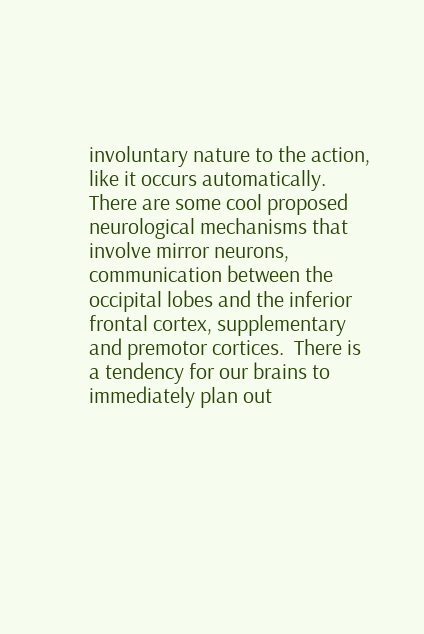involuntary nature to the action, like it occurs automatically.  There are some cool proposed neurological mechanisms that involve mirror neurons, communication between the occipital lobes and the inferior frontal cortex, supplementary and premotor cortices.  There is a tendency for our brains to immediately plan out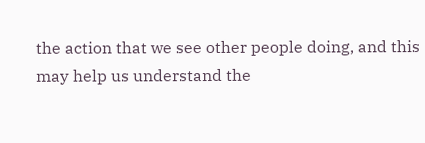the action that we see other people doing, and this may help us understand the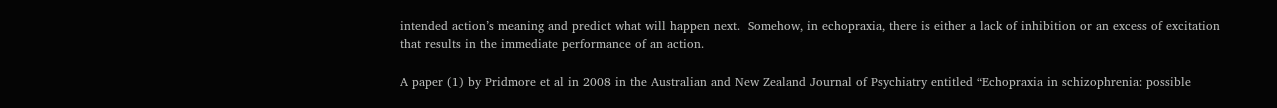intended action’s meaning and predict what will happen next.  Somehow, in echopraxia, there is either a lack of inhibition or an excess of excitation that results in the immediate performance of an action.

A paper (1) by Pridmore et al in 2008 in the Australian and New Zealand Journal of Psychiatry entitled “Echopraxia in schizophrenia: possible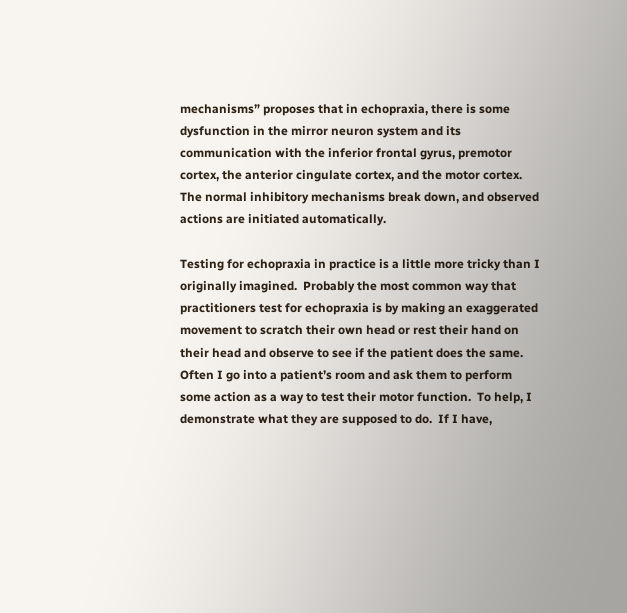mechanisms” proposes that in echopraxia, there is some dysfunction in the mirror neuron system and its communication with the inferior frontal gyrus, premotor cortex, the anterior cingulate cortex, and the motor cortex.  The normal inhibitory mechanisms break down, and observed actions are initiated automatically.

Testing for echopraxia in practice is a little more tricky than I originally imagined.  Probably the most common way that practitioners test for echopraxia is by making an exaggerated movement to scratch their own head or rest their hand on their head and observe to see if the patient does the same. Often I go into a patient’s room and ask them to perform some action as a way to test their motor function.  To help, I demonstrate what they are supposed to do.  If I have,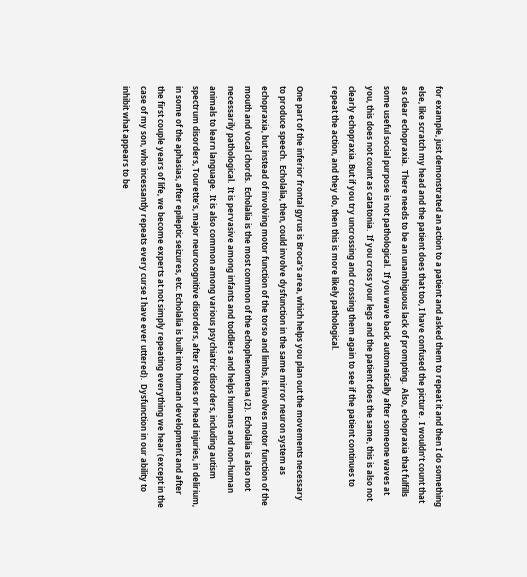for example, just demonstrated an action to a patient and asked them to repeat it and then I do something else, like scratch my head and the patient does that too, I have confused the picture.  I wouldn’t count that as clear echopraxia.  There needs to be an unambiguous lack of prompting.  Also, echopraxia that fulfills some useful social purpose is not pathological.  If you wave back automatically after someone waves at you, this does not count as catatonia.  If you cross your legs and the patient does the same, this is also not clearly echopraxia. But if you try uncrossing and crossing them again to see if the patient continues to repeat the action, and they do, then this is more likely pathological.

One part of the inferior frontal gyrus is Broca’s area, which helps you plan out the movements necessary to produce speech.  Echolalia, then, could involve dysfunction in the same mirror neuron system as echopraxia, but instead of involving motor function of the torso and limbs, it involves motor function of the mouth and vocal chords.  Echolalia is the most common of the echophenomena (2).  Echolalia is also not necessarily pathological.  It is pervasive among infants and toddlers and helps humans and non-human animals to learn language.  It is also common among various psychiatric disorders, including autism spectrum disorders, Tourette’s, major neurocognitive disorders, after strokes or head injuries, in delirium, in some of the aphasias, after epileptic seizures, etc. Echolalia is built into human development and after the first couple years of life, we become experts at not simply repeating everything we hear (except in the case of my son, who incessantly repeats every curse I have ever uttered).  Dysfunction in our ability to inhibit what appears to be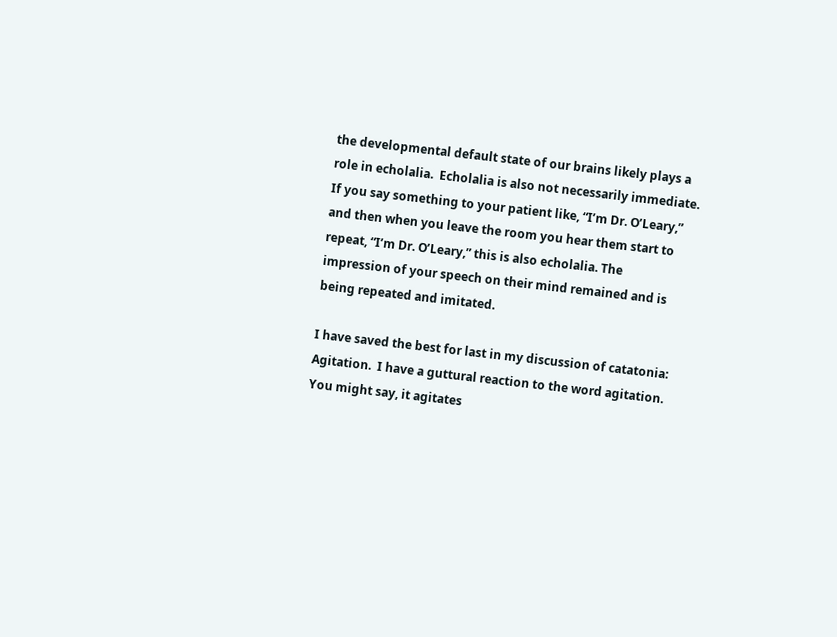the developmental default state of our brains likely plays a role in echolalia.  Echolalia is also not necessarily immediate.  If you say something to your patient like, “I’m Dr. O’Leary,” and then when you leave the room you hear them start to repeat, “I’m Dr. O’Leary,” this is also echolalia. The impression of your speech on their mind remained and is being repeated and imitated.

I have saved the best for last in my discussion of catatonia: Agitation.  I have a guttural reaction to the word agitation.  You might say, it agitates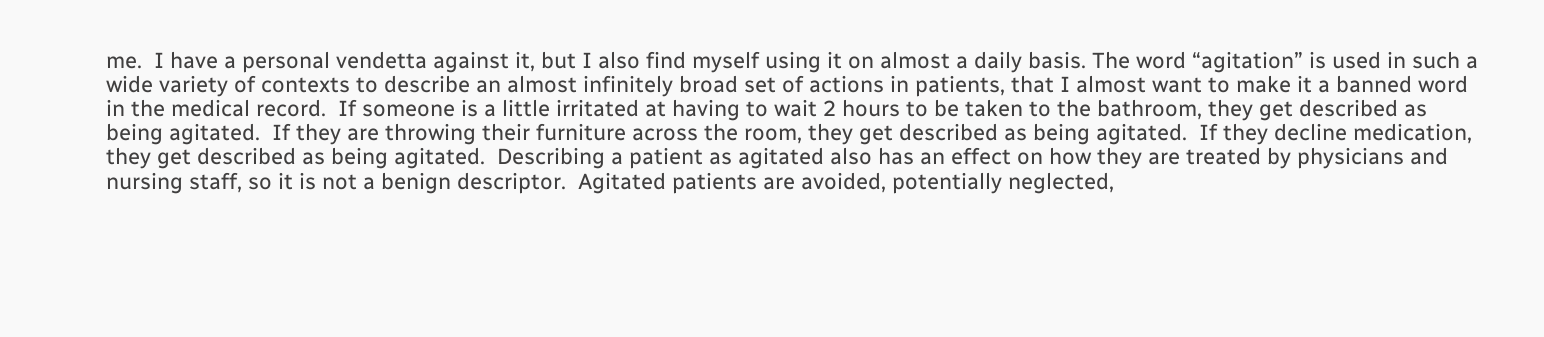me.  I have a personal vendetta against it, but I also find myself using it on almost a daily basis. The word “agitation” is used in such a wide variety of contexts to describe an almost infinitely broad set of actions in patients, that I almost want to make it a banned word in the medical record.  If someone is a little irritated at having to wait 2 hours to be taken to the bathroom, they get described as being agitated.  If they are throwing their furniture across the room, they get described as being agitated.  If they decline medication, they get described as being agitated.  Describing a patient as agitated also has an effect on how they are treated by physicians and nursing staff, so it is not a benign descriptor.  Agitated patients are avoided, potentially neglected,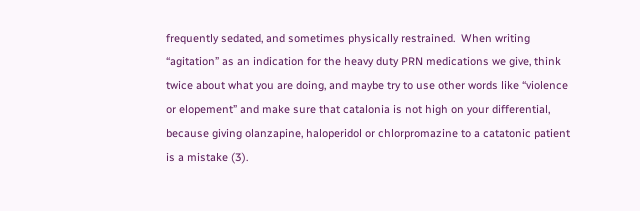frequently sedated, and sometimes physically restrained.  When writing “agitation” as an indication for the heavy duty PRN medications we give, think twice about what you are doing, and maybe try to use other words like “violence or elopement” and make sure that catalonia is not high on your differential, because giving olanzapine, haloperidol or chlorpromazine to a catatonic patient is a mistake (3).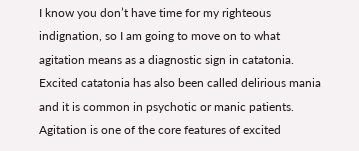I know you don’t have time for my righteous indignation, so I am going to move on to what agitation means as a diagnostic sign in catatonia.  Excited catatonia has also been called delirious mania and it is common in psychotic or manic patients.  Agitation is one of the core features of excited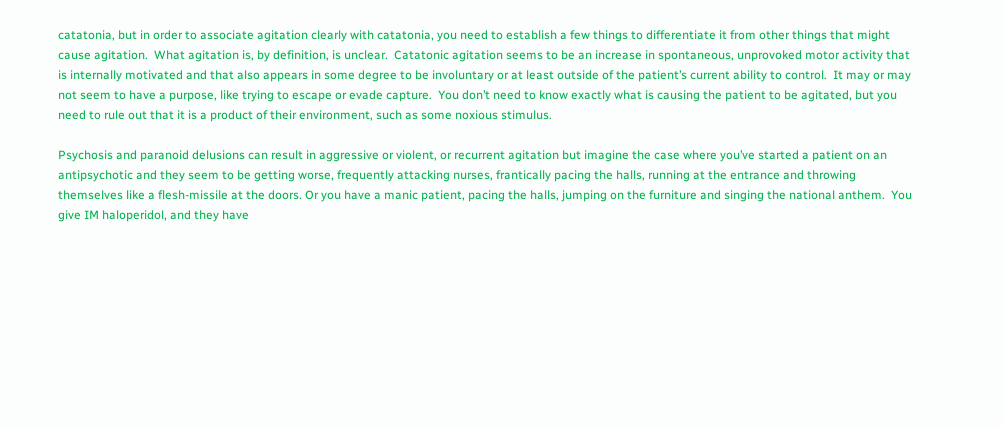catatonia, but in order to associate agitation clearly with catatonia, you need to establish a few things to differentiate it from other things that might cause agitation.  What agitation is, by definition, is unclear.  Catatonic agitation seems to be an increase in spontaneous, unprovoked motor activity that is internally motivated and that also appears in some degree to be involuntary or at least outside of the patient’s current ability to control.  It may or may not seem to have a purpose, like trying to escape or evade capture.  You don’t need to know exactly what is causing the patient to be agitated, but you need to rule out that it is a product of their environment, such as some noxious stimulus.

Psychosis and paranoid delusions can result in aggressive or violent, or recurrent agitation but imagine the case where you’ve started a patient on an antipsychotic and they seem to be getting worse, frequently attacking nurses, frantically pacing the halls, running at the entrance and throwing themselves like a flesh-missile at the doors. Or you have a manic patient, pacing the halls, jumping on the furniture and singing the national anthem.  You give IM haloperidol, and they have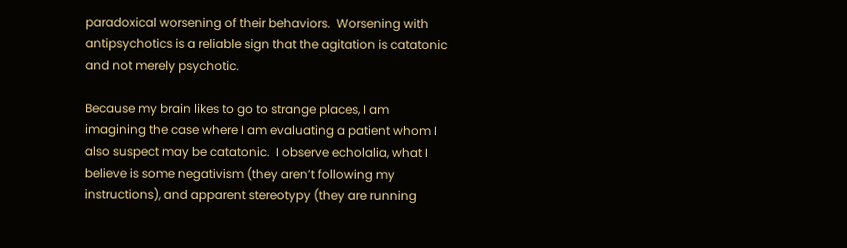paradoxical worsening of their behaviors.  Worsening with antipsychotics is a reliable sign that the agitation is catatonic and not merely psychotic.

Because my brain likes to go to strange places, I am imagining the case where I am evaluating a patient whom I also suspect may be catatonic.  I observe echolalia, what I believe is some negativism (they aren’t following my instructions), and apparent stereotypy (they are running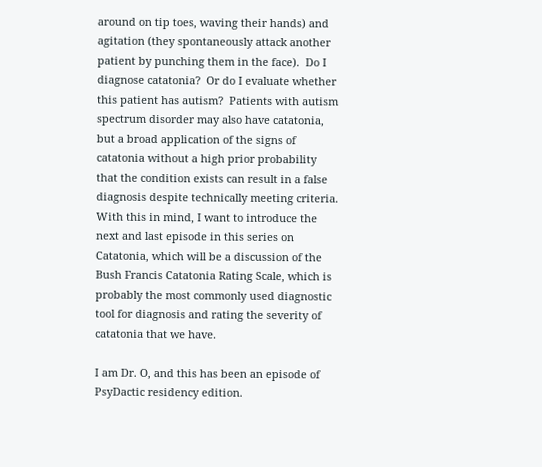around on tip toes, waving their hands) and agitation (they spontaneously attack another patient by punching them in the face).  Do I diagnose catatonia?  Or do I evaluate whether this patient has autism?  Patients with autism spectrum disorder may also have catatonia, but a broad application of the signs of catatonia without a high prior probability that the condition exists can result in a false diagnosis despite technically meeting criteria.  With this in mind, I want to introduce the next and last episode in this series on Catatonia, which will be a discussion of the Bush Francis Catatonia Rating Scale, which is probably the most commonly used diagnostic tool for diagnosis and rating the severity of catatonia that we have.

I am Dr. O, and this has been an episode of PsyDactic residency edition.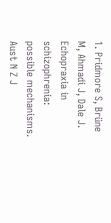1. Pridmore S, Brüne M, Ahmadi J, Dale J. Echopraxia in schizophrenia: possible mechanisms. Aust N Z J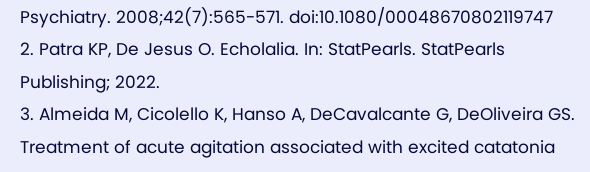Psychiatry. 2008;42(7):565-571. doi:10.1080/00048670802119747
2. Patra KP, De Jesus O. Echolalia. In: StatPearls. StatPearls Publishing; 2022.
3. Almeida M, Cicolello K, Hanso A, DeCavalcante G, DeOliveira GS. Treatment of acute agitation associated with excited catatonia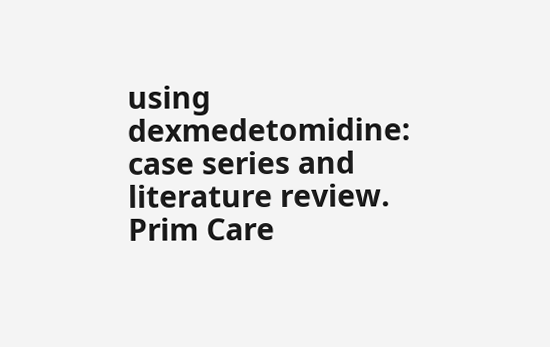using dexmedetomidine: case series and literature review. Prim Care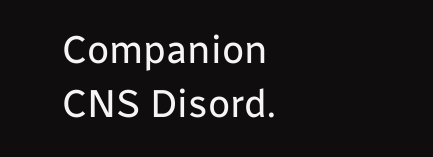Companion CNS Disord.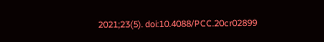2021;23(5). doi:10.4088/PCC.20cr02899